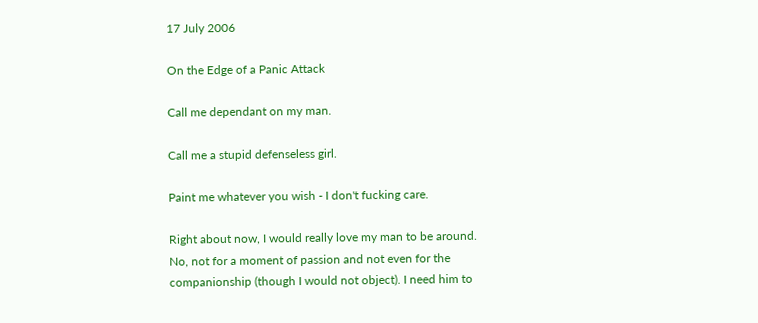17 July 2006

On the Edge of a Panic Attack

Call me dependant on my man.

Call me a stupid defenseless girl.

Paint me whatever you wish - I don't fucking care.

Right about now, I would really love my man to be around. No, not for a moment of passion and not even for the companionship (though I would not object). I need him to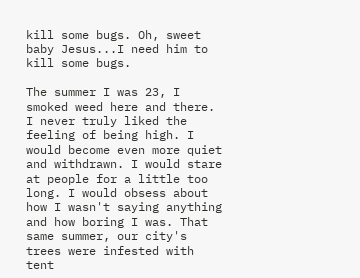kill some bugs. Oh, sweet baby Jesus...I need him to kill some bugs.

The summer I was 23, I smoked weed here and there. I never truly liked the feeling of being high. I would become even more quiet and withdrawn. I would stare at people for a little too long. I would obsess about how I wasn't saying anything and how boring I was. That same summer, our city's trees were infested with tent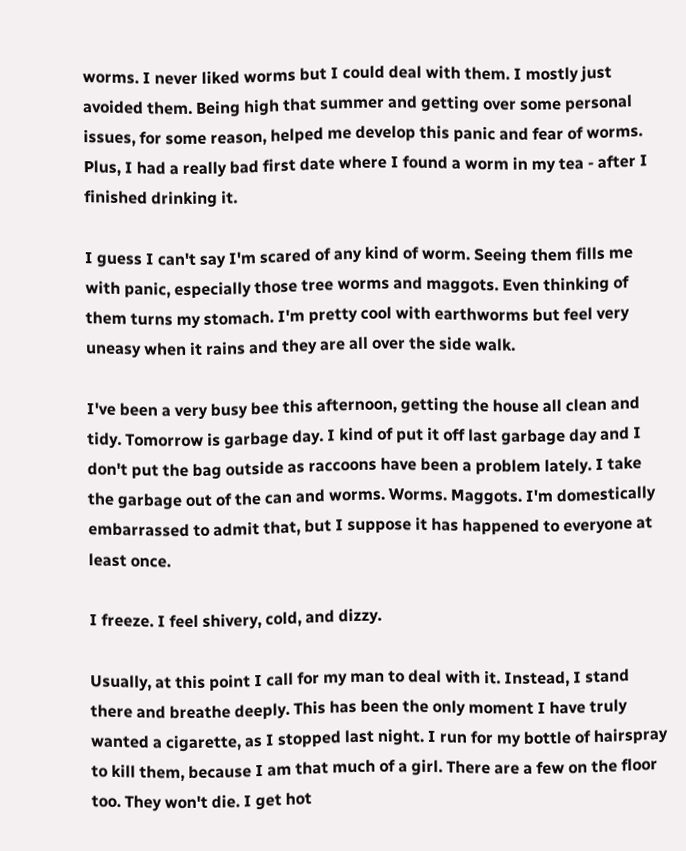worms. I never liked worms but I could deal with them. I mostly just avoided them. Being high that summer and getting over some personal issues, for some reason, helped me develop this panic and fear of worms. Plus, I had a really bad first date where I found a worm in my tea - after I finished drinking it.

I guess I can't say I'm scared of any kind of worm. Seeing them fills me with panic, especially those tree worms and maggots. Even thinking of them turns my stomach. I'm pretty cool with earthworms but feel very uneasy when it rains and they are all over the side walk.

I've been a very busy bee this afternoon, getting the house all clean and tidy. Tomorrow is garbage day. I kind of put it off last garbage day and I don't put the bag outside as raccoons have been a problem lately. I take the garbage out of the can and worms. Worms. Maggots. I'm domestically embarrassed to admit that, but I suppose it has happened to everyone at least once.

I freeze. I feel shivery, cold, and dizzy.

Usually, at this point I call for my man to deal with it. Instead, I stand there and breathe deeply. This has been the only moment I have truly wanted a cigarette, as I stopped last night. I run for my bottle of hairspray to kill them, because I am that much of a girl. There are a few on the floor too. They won't die. I get hot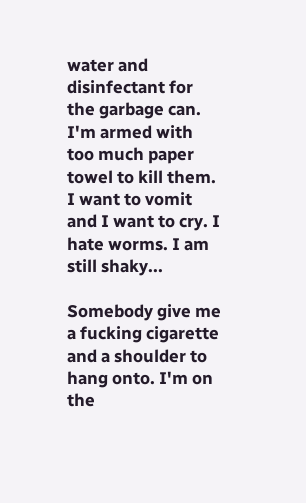water and disinfectant for the garbage can. I'm armed with too much paper towel to kill them. I want to vomit and I want to cry. I hate worms. I am still shaky...

Somebody give me a fucking cigarette and a shoulder to hang onto. I'm on the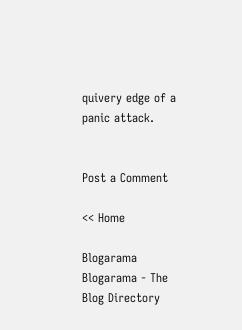quivery edge of a panic attack.


Post a Comment

<< Home

Blogarama Blogarama - The Blog Directory